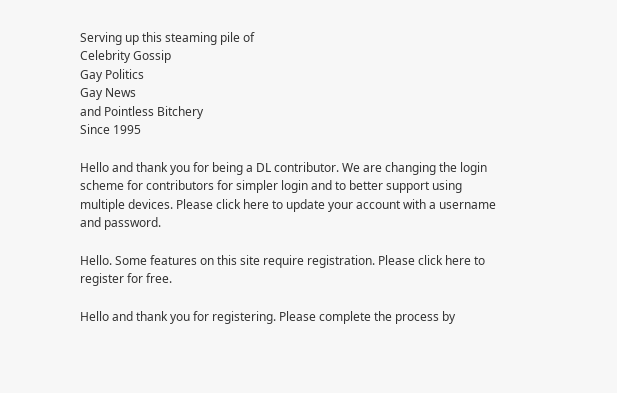Serving up this steaming pile of
Celebrity Gossip
Gay Politics
Gay News
and Pointless Bitchery
Since 1995

Hello and thank you for being a DL contributor. We are changing the login scheme for contributors for simpler login and to better support using multiple devices. Please click here to update your account with a username and password.

Hello. Some features on this site require registration. Please click here to register for free.

Hello and thank you for registering. Please complete the process by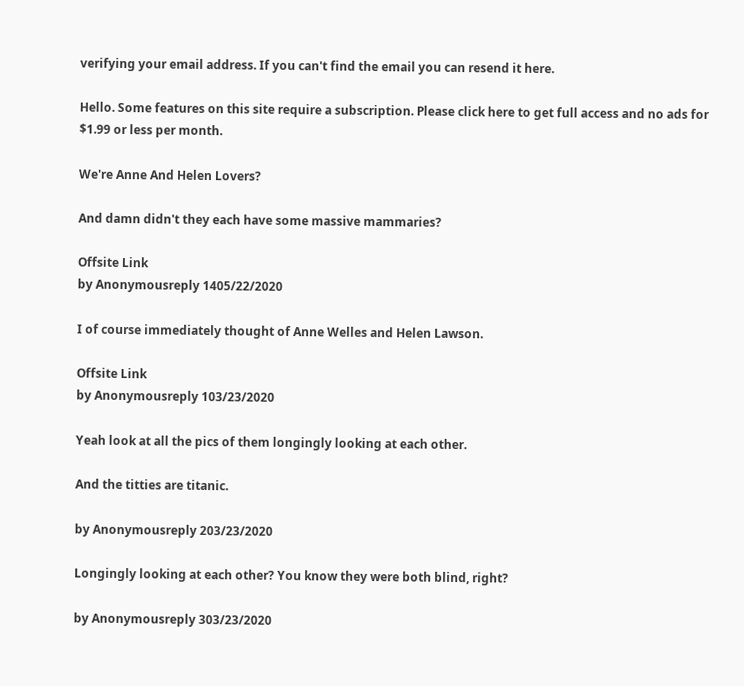verifying your email address. If you can't find the email you can resend it here.

Hello. Some features on this site require a subscription. Please click here to get full access and no ads for $1.99 or less per month.

We're Anne And Helen Lovers?

And damn didn't they each have some massive mammaries?

Offsite Link
by Anonymousreply 1405/22/2020

I of course immediately thought of Anne Welles and Helen Lawson.

Offsite Link
by Anonymousreply 103/23/2020

Yeah look at all the pics of them longingly looking at each other.

And the titties are titanic.

by Anonymousreply 203/23/2020

Longingly looking at each other? You know they were both blind, right?

by Anonymousreply 303/23/2020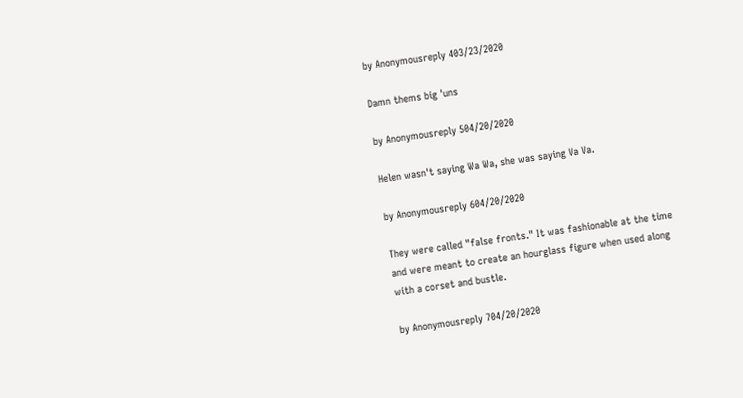by Anonymousreply 403/23/2020

Damn thems big 'uns

by Anonymousreply 504/20/2020

Helen wasn't saying Wa Wa, she was saying Va Va.

by Anonymousreply 604/20/2020

They were called "false fronts." It was fashionable at the time and were meant to create an hourglass figure when used along with a corset and bustle.

by Anonymousreply 704/20/2020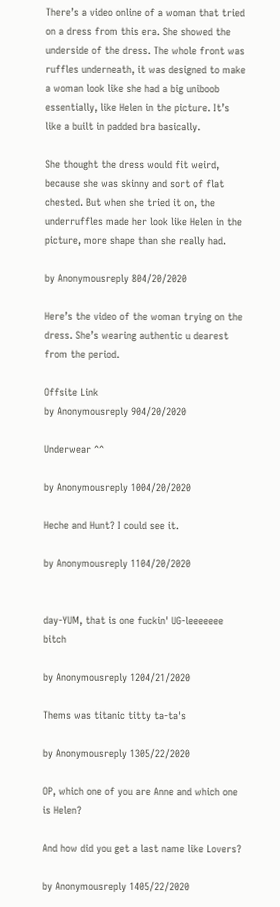There’s a video online of a woman that tried on a dress from this era. She showed the underside of the dress. The whole front was ruffles underneath, it was designed to make a woman look like she had a big uniboob essentially, like Helen in the picture. It’s like a built in padded bra basically.

She thought the dress would fit weird, because she was skinny and sort of flat chested. But when she tried it on, the underruffles made her look like Helen in the picture, more shape than she really had.

by Anonymousreply 804/20/2020

Here’s the video of the woman trying on the dress. She’s wearing authentic u dearest from the period.

Offsite Link
by Anonymousreply 904/20/2020

Underwear ^^

by Anonymousreply 1004/20/2020

Heche and Hunt? I could see it.

by Anonymousreply 1104/20/2020


day-YUM, that is one fuckin' UG-leeeeeee bitch

by Anonymousreply 1204/21/2020

Thems was titanic titty ta-ta's

by Anonymousreply 1305/22/2020

OP, which one of you are Anne and which one is Helen?

And how did you get a last name like Lovers?

by Anonymousreply 1405/22/2020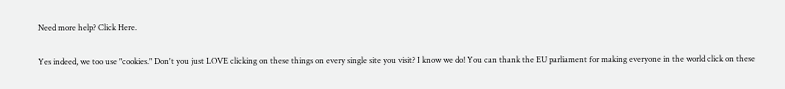Need more help? Click Here.

Yes indeed, we too use "cookies." Don't you just LOVE clicking on these things on every single site you visit? I know we do! You can thank the EU parliament for making everyone in the world click on these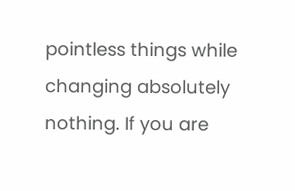pointless things while changing absolutely nothing. If you are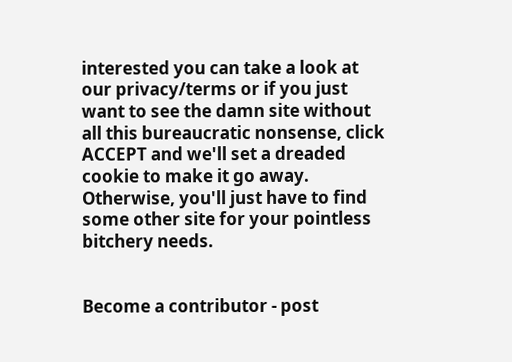interested you can take a look at our privacy/terms or if you just want to see the damn site without all this bureaucratic nonsense, click ACCEPT and we'll set a dreaded cookie to make it go away. Otherwise, you'll just have to find some other site for your pointless bitchery needs.


Become a contributor - post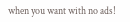when you want with no ads!